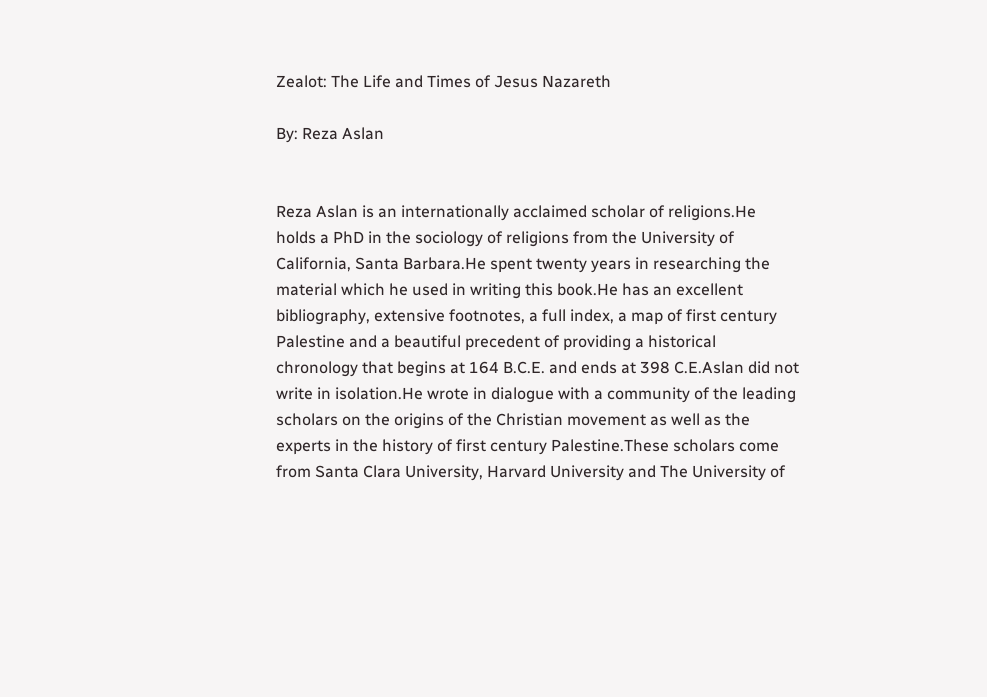Zealot: The Life and Times of Jesus Nazareth

By: Reza Aslan


Reza Aslan is an internationally acclaimed scholar of religions.He holds a PhD in the sociology of religions from the University of California, Santa Barbara.He spent twenty years in researching the material which he used in writing this book.He has an excellent bibliography, extensive footnotes, a full index, a map of first century Palestine and a beautiful precedent of providing a historical chronology that begins at 164 B.C.E. and ends at 398 C.E.Aslan did not write in isolation.He wrote in dialogue with a community of the leading scholars on the origins of the Christian movement as well as the experts in the history of first century Palestine.These scholars come from Santa Clara University, Harvard University and The University of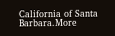California of Santa Barbara.More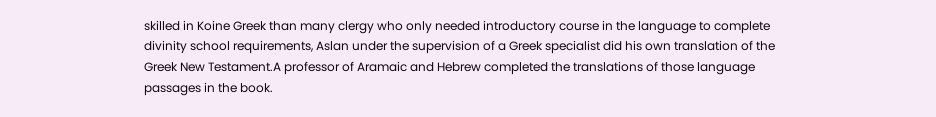skilled in Koine Greek than many clergy who only needed introductory course in the language to complete divinity school requirements, Aslan under the supervision of a Greek specialist did his own translation of the Greek New Testament.A professor of Aramaic and Hebrew completed the translations of those language passages in the book.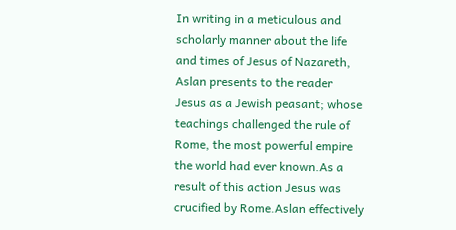In writing in a meticulous and scholarly manner about the life and times of Jesus of Nazareth, Aslan presents to the reader Jesus as a Jewish peasant; whose teachings challenged the rule of Rome, the most powerful empire the world had ever known.As a result of this action Jesus was crucified by Rome.Aslan effectively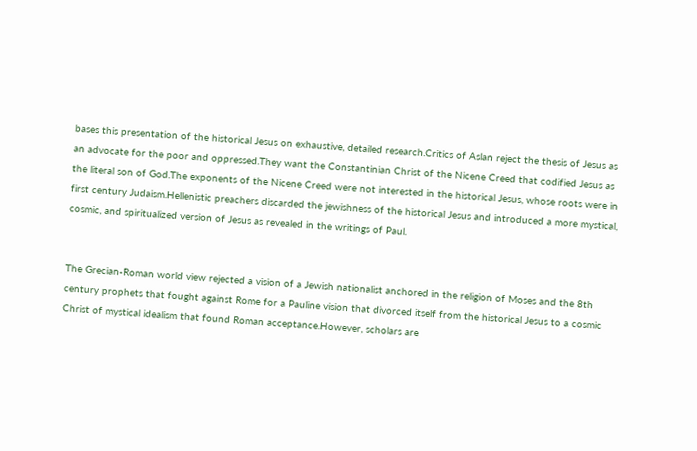bases this presentation of the historical Jesus on exhaustive, detailed research.Critics of Aslan reject the thesis of Jesus as an advocate for the poor and oppressed.They want the Constantinian Christ of the Nicene Creed that codified Jesus as the literal son of God.The exponents of the Nicene Creed were not interested in the historical Jesus, whose roots were in first century Judaism.Hellenistic preachers discarded the jewishness of the historical Jesus and introduced a more mystical, cosmic, and spiritualized version of Jesus as revealed in the writings of Paul.


The Grecian-Roman world view rejected a vision of a Jewish nationalist anchored in the religion of Moses and the 8th century prophets that fought against Rome for a Pauline vision that divorced itself from the historical Jesus to a cosmic Christ of mystical idealism that found Roman acceptance.However, scholars are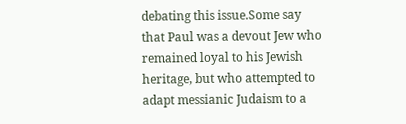debating this issue.Some say that Paul was a devout Jew who remained loyal to his Jewish heritage, but who attempted to adapt messianic Judaism to a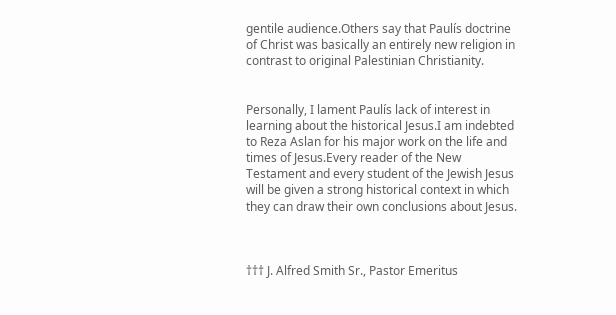gentile audience.Others say that Paulís doctrine of Christ was basically an entirely new religion in contrast to original Palestinian Christianity.


Personally, I lament Paulís lack of interest in learning about the historical Jesus.I am indebted to Reza Aslan for his major work on the life and times of Jesus.Every reader of the New Testament and every student of the Jewish Jesus will be given a strong historical context in which they can draw their own conclusions about Jesus.



††† J. Alfred Smith Sr., Pastor Emeritus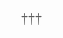†††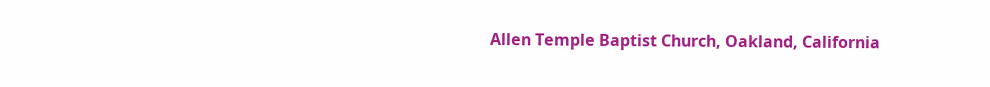Allen Temple Baptist Church, Oakland, California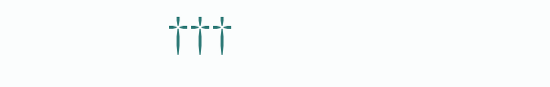†††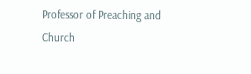Professor of Preaching and Church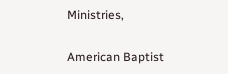Ministries,

American Baptist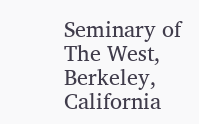Seminary of The West, Berkeley, California